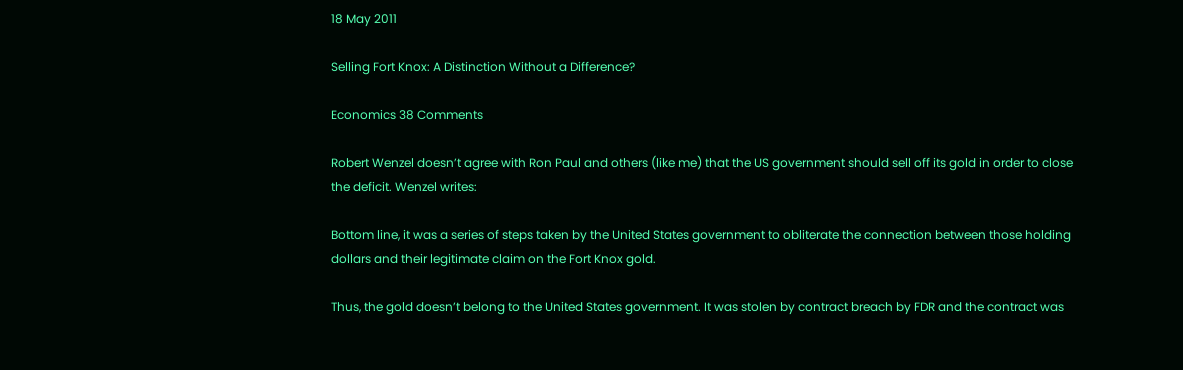18 May 2011

Selling Fort Knox: A Distinction Without a Difference?

Economics 38 Comments

Robert Wenzel doesn’t agree with Ron Paul and others (like me) that the US government should sell off its gold in order to close the deficit. Wenzel writes:

Bottom line, it was a series of steps taken by the United States government to obliterate the connection between those holding dollars and their legitimate claim on the Fort Knox gold.

Thus, the gold doesn’t belong to the United States government. It was stolen by contract breach by FDR and the contract was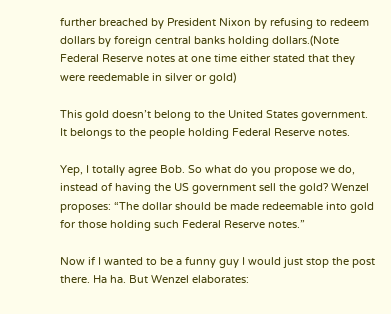further breached by President Nixon by refusing to redeem dollars by foreign central banks holding dollars.(Note Federal Reserve notes at one time either stated that they were reedemable in silver or gold)

This gold doesn’t belong to the United States government. It belongs to the people holding Federal Reserve notes.

Yep, I totally agree Bob. So what do you propose we do, instead of having the US government sell the gold? Wenzel proposes: “The dollar should be made redeemable into gold for those holding such Federal Reserve notes.”

Now if I wanted to be a funny guy I would just stop the post there. Ha ha. But Wenzel elaborates: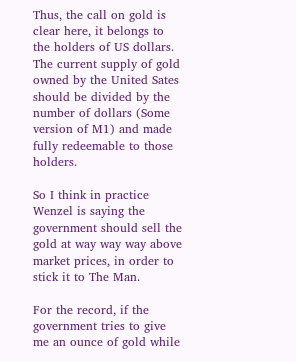Thus, the call on gold is clear here, it belongs to the holders of US dollars. The current supply of gold owned by the United Sates should be divided by the number of dollars (Some version of M1) and made fully redeemable to those holders.

So I think in practice Wenzel is saying the government should sell the gold at way way way above market prices, in order to stick it to The Man.

For the record, if the government tries to give me an ounce of gold while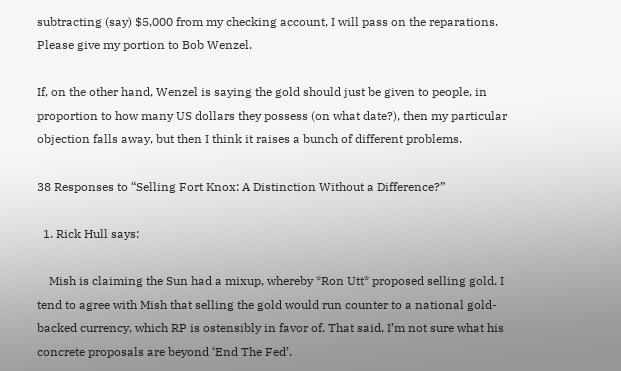subtracting (say) $5,000 from my checking account, I will pass on the reparations. Please give my portion to Bob Wenzel.

If, on the other hand, Wenzel is saying the gold should just be given to people, in proportion to how many US dollars they possess (on what date?), then my particular objection falls away, but then I think it raises a bunch of different problems.

38 Responses to “Selling Fort Knox: A Distinction Without a Difference?”

  1. Rick Hull says:

    Mish is claiming the Sun had a mixup, whereby *Ron Utt* proposed selling gold. I tend to agree with Mish that selling the gold would run counter to a national gold-backed currency, which RP is ostensibly in favor of. That said, I’m not sure what his concrete proposals are beyond ‘End The Fed’.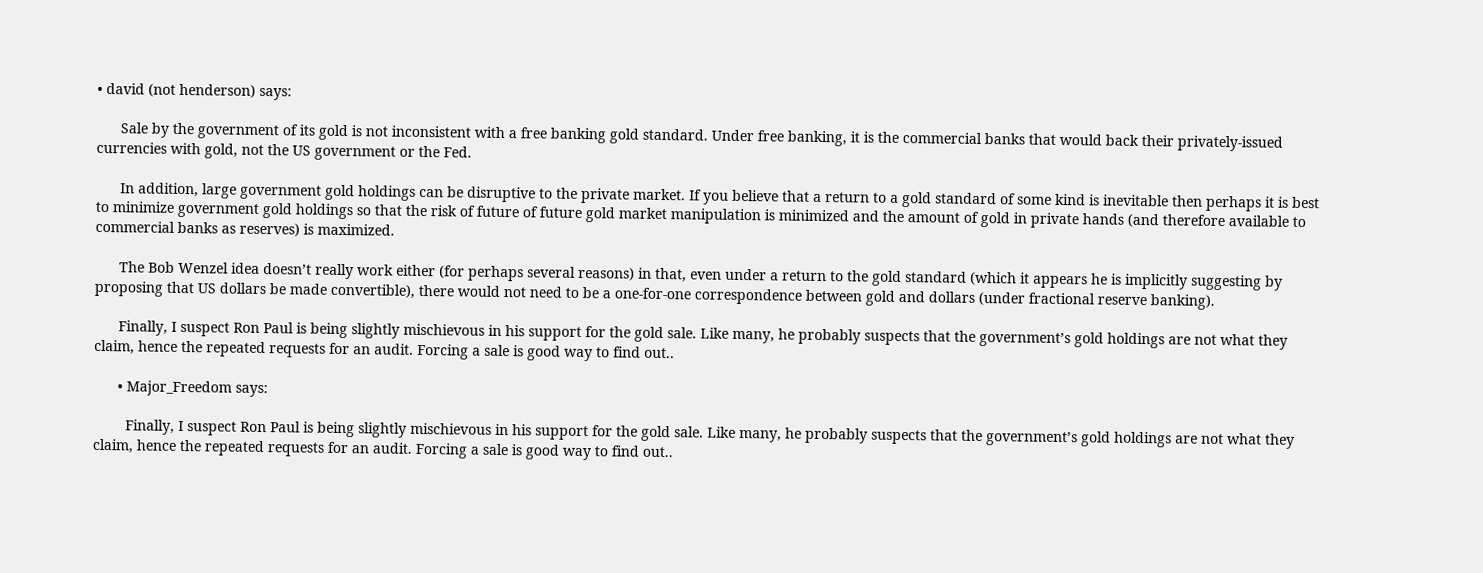• david (not henderson) says:

      Sale by the government of its gold is not inconsistent with a free banking gold standard. Under free banking, it is the commercial banks that would back their privately-issued currencies with gold, not the US government or the Fed.

      In addition, large government gold holdings can be disruptive to the private market. If you believe that a return to a gold standard of some kind is inevitable then perhaps it is best to minimize government gold holdings so that the risk of future of future gold market manipulation is minimized and the amount of gold in private hands (and therefore available to commercial banks as reserves) is maximized.

      The Bob Wenzel idea doesn’t really work either (for perhaps several reasons) in that, even under a return to the gold standard (which it appears he is implicitly suggesting by proposing that US dollars be made convertible), there would not need to be a one-for-one correspondence between gold and dollars (under fractional reserve banking).

      Finally, I suspect Ron Paul is being slightly mischievous in his support for the gold sale. Like many, he probably suspects that the government’s gold holdings are not what they claim, hence the repeated requests for an audit. Forcing a sale is good way to find out..

      • Major_Freedom says:

        Finally, I suspect Ron Paul is being slightly mischievous in his support for the gold sale. Like many, he probably suspects that the government’s gold holdings are not what they claim, hence the repeated requests for an audit. Forcing a sale is good way to find out..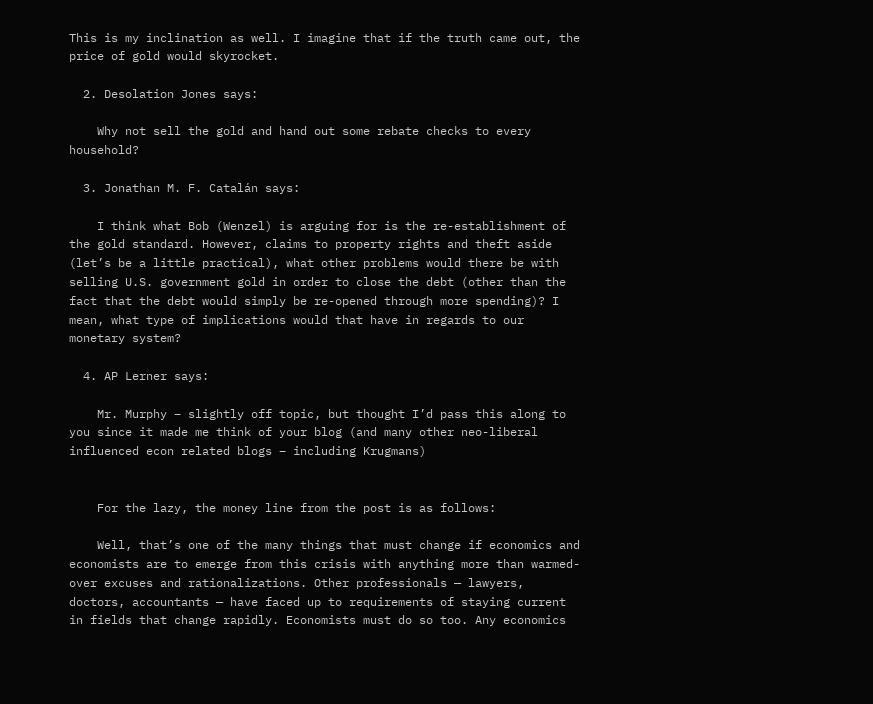This is my inclination as well. I imagine that if the truth came out, the price of gold would skyrocket.

  2. Desolation Jones says:

    Why not sell the gold and hand out some rebate checks to every household?

  3. Jonathan M. F. Catalán says:

    I think what Bob (Wenzel) is arguing for is the re-establishment of the gold standard. However, claims to property rights and theft aside (let’s be a little practical), what other problems would there be with selling U.S. government gold in order to close the debt (other than the fact that the debt would simply be re-opened through more spending)? I mean, what type of implications would that have in regards to our monetary system?

  4. AP Lerner says:

    Mr. Murphy – slightly off topic, but thought I’d pass this along to you since it made me think of your blog (and many other neo-liberal influenced econ related blogs – including Krugmans)


    For the lazy, the money line from the post is as follows:

    Well, that’s one of the many things that must change if economics and economists are to emerge from this crisis with anything more than warmed-over excuses and rationalizations. Other professionals — lawyers, doctors, accountants — have faced up to requirements of staying current in fields that change rapidly. Economists must do so too. Any economics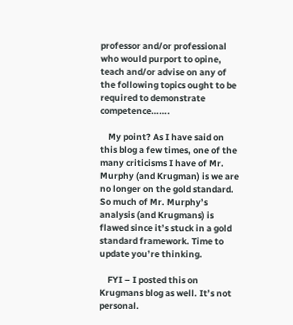professor and/or professional who would purport to opine, teach and/or advise on any of the following topics ought to be required to demonstrate competence…….

    My point? As I have said on this blog a few times, one of the many criticisms I have of Mr. Murphy (and Krugman) is we are no longer on the gold standard. So much of Mr. Murphy’s analysis (and Krugmans) is flawed since it’s stuck in a gold standard framework. Time to update you’re thinking.

    FYI – I posted this on Krugmans blog as well. It’s not personal.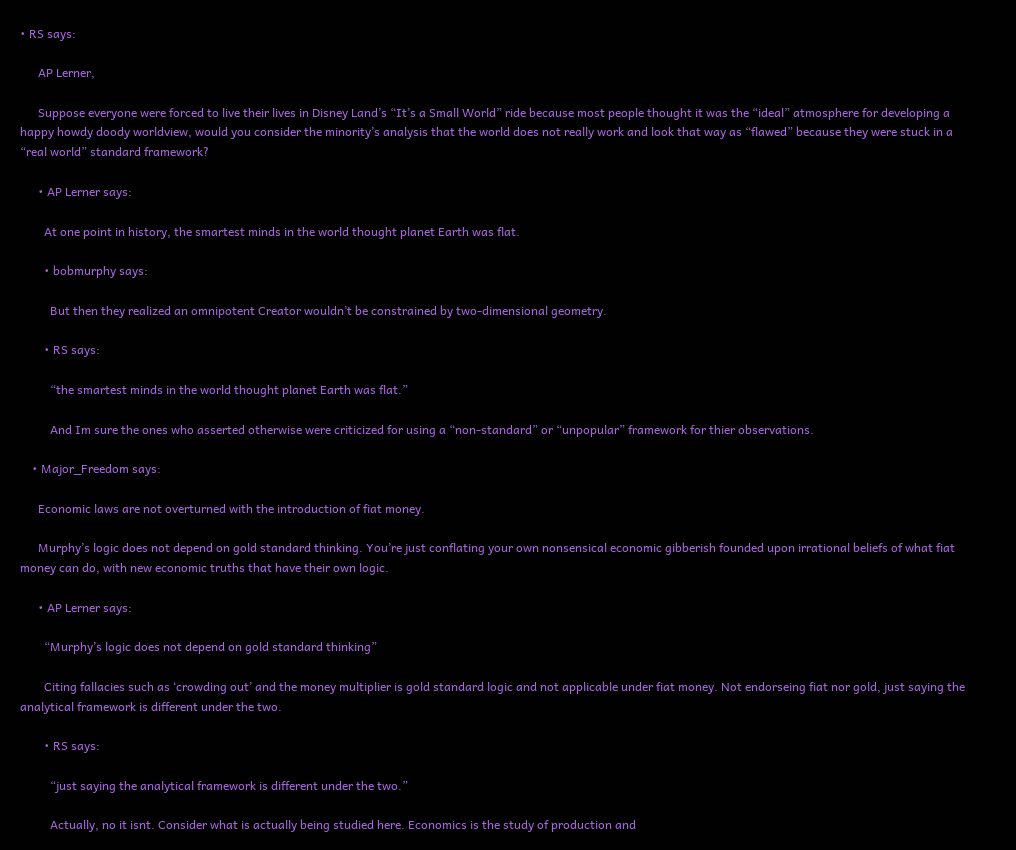• RS says:

      AP Lerner,

      Suppose everyone were forced to live their lives in Disney Land’s “It’s a Small World” ride because most people thought it was the “ideal” atmosphere for developing a happy howdy doody worldview, would you consider the minority’s analysis that the world does not really work and look that way as “flawed” because they were stuck in a “real world” standard framework?

      • AP Lerner says:

        At one point in history, the smartest minds in the world thought planet Earth was flat.

        • bobmurphy says:

          But then they realized an omnipotent Creator wouldn’t be constrained by two-dimensional geometry.

        • RS says:

          “the smartest minds in the world thought planet Earth was flat.”

          And Im sure the ones who asserted otherwise were criticized for using a “non-standard” or “unpopular” framework for thier observations.

    • Major_Freedom says:

      Economic laws are not overturned with the introduction of fiat money.

      Murphy’s logic does not depend on gold standard thinking. You’re just conflating your own nonsensical economic gibberish founded upon irrational beliefs of what fiat money can do, with new economic truths that have their own logic.

      • AP Lerner says:

        “Murphy’s logic does not depend on gold standard thinking”

        Citing fallacies such as ‘crowding out’ and the money multiplier is gold standard logic and not applicable under fiat money. Not endorseing fiat nor gold, just saying the analytical framework is different under the two.

        • RS says:

          “just saying the analytical framework is different under the two.”

          Actually, no it isnt. Consider what is actually being studied here. Economics is the study of production and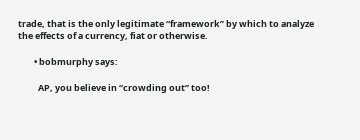trade, that is the only legitimate “framework” by which to analyze the effects of a currency, fiat or otherwise.

        • bobmurphy says:

          AP, you believe in “crowding out” too!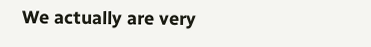We actually are very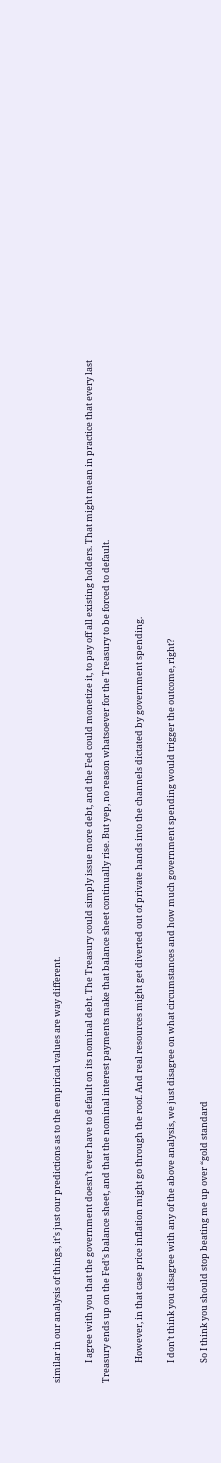similar in our analysis of things, it’s just our predictions as to the empirical values are way different.

          I agree with you that the government doesn’t ever have to default on its nominal debt. The Treasury could simply issue more debt, and the Fed could monetize it, to pay off all existing holders. That might mean in practice that every last Treasury ends up on the Fed’s balance sheet, and that the nominal interest payments make that balance sheet continually rise. But yep, no reason whatsoever for the Treasury to be forced to default.

          However, in that case price inflation might go through the roof. And real resources might get diverted out of private hands into the channels dictated by government spending.

          I don’t think you disagree with any of the above analysis, we just disagree on what circumstances and how much government spending would trigger the outcome, right?

          So I think you should stop beating me up over “gold standard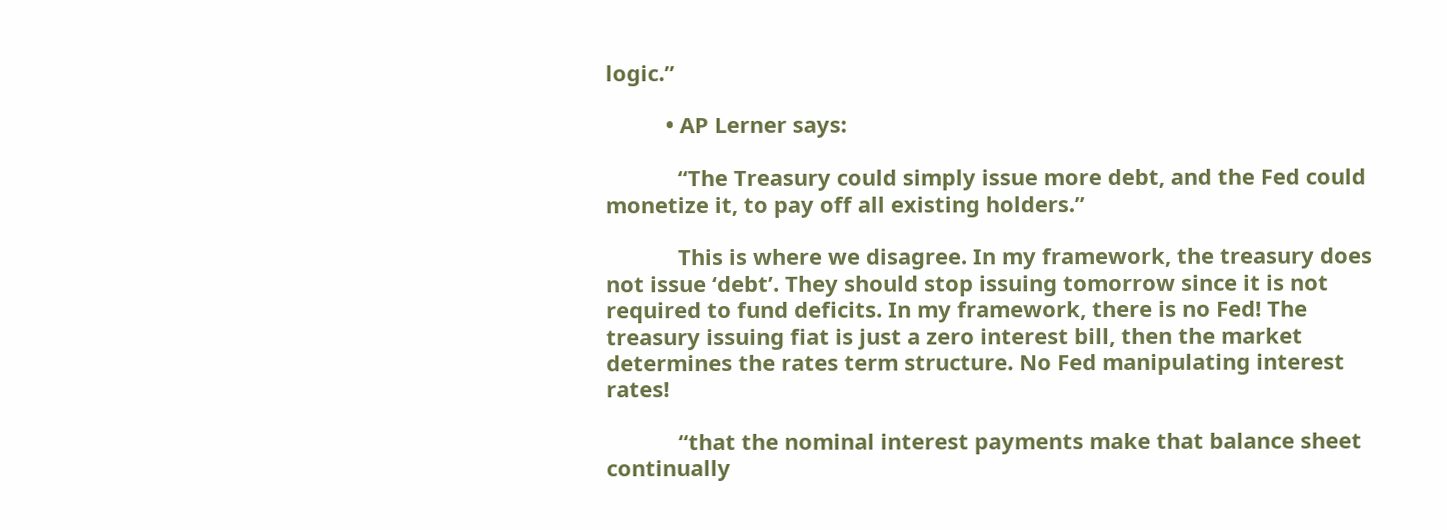logic.”

          • AP Lerner says:

            “The Treasury could simply issue more debt, and the Fed could monetize it, to pay off all existing holders.”

            This is where we disagree. In my framework, the treasury does not issue ‘debt’. They should stop issuing tomorrow since it is not required to fund deficits. In my framework, there is no Fed! The treasury issuing fiat is just a zero interest bill, then the market determines the rates term structure. No Fed manipulating interest rates!

            “that the nominal interest payments make that balance sheet continually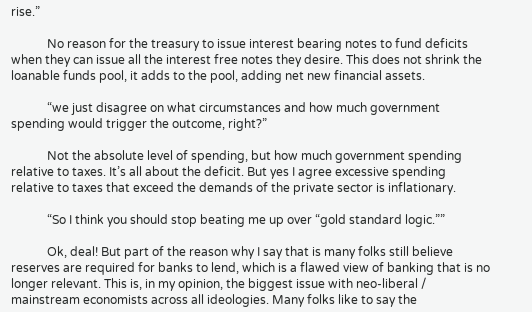rise.”

            No reason for the treasury to issue interest bearing notes to fund deficits when they can issue all the interest free notes they desire. This does not shrink the loanable funds pool, it adds to the pool, adding net new financial assets.

            “we just disagree on what circumstances and how much government spending would trigger the outcome, right?”

            Not the absolute level of spending, but how much government spending relative to taxes. It’s all about the deficit. But yes I agree excessive spending relative to taxes that exceed the demands of the private sector is inflationary.

            “So I think you should stop beating me up over “gold standard logic.””

            Ok, deal! But part of the reason why I say that is many folks still believe reserves are required for banks to lend, which is a flawed view of banking that is no longer relevant. This is, in my opinion, the biggest issue with neo-liberal / mainstream economists across all ideologies. Many folks like to say the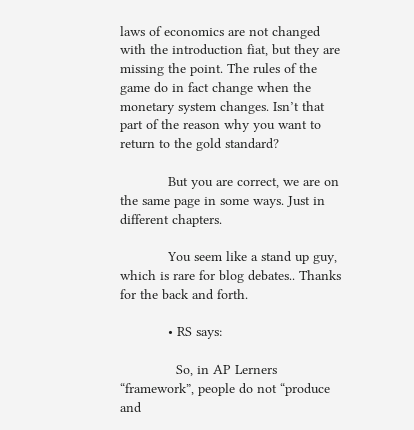laws of economics are not changed with the introduction fiat, but they are missing the point. The rules of the game do in fact change when the monetary system changes. Isn’t that part of the reason why you want to return to the gold standard?

            But you are correct, we are on the same page in some ways. Just in different chapters.

            You seem like a stand up guy, which is rare for blog debates.. Thanks for the back and forth.

            • RS says:

              So, in AP Lerners “framework”, people do not “produce and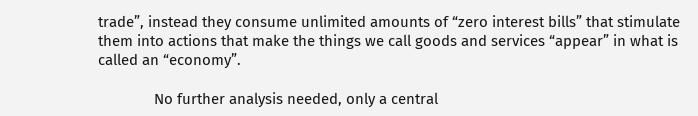trade”, instead they consume unlimited amounts of “zero interest bills” that stimulate them into actions that make the things we call goods and services “appear” in what is called an “economy”.

              No further analysis needed, only a central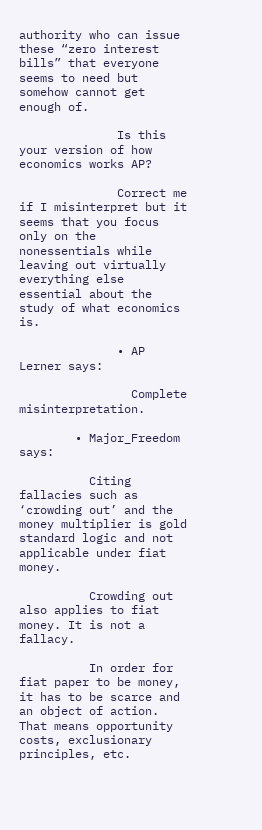authority who can issue these “zero interest bills” that everyone seems to need but somehow cannot get enough of.

              Is this your version of how economics works AP?

              Correct me if I misinterpret but it seems that you focus only on the nonessentials while leaving out virtually everything else essential about the study of what economics is.

              • AP Lerner says:

                Complete misinterpretation.

        • Major_Freedom says:

          Citing fallacies such as ‘crowding out’ and the money multiplier is gold standard logic and not applicable under fiat money.

          Crowding out also applies to fiat money. It is not a fallacy.

          In order for fiat paper to be money, it has to be scarce and an object of action. That means opportunity costs, exclusionary principles, etc.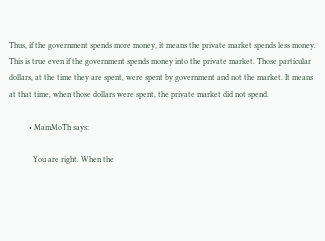Thus, if the government spends more money, it means the private market spends less money. This is true even if the government spends money into the private market. Those particular dollars, at the time they are spent, were spent by government and not the market. It means at that time, when those dollars were spent, the private market did not spend.

          • MamMoTh says:

            You are right. When the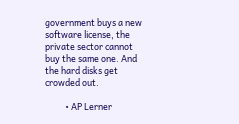government buys a new software license, the private sector cannot buy the same one. And the hard disks get crowded out.

          • AP Lerner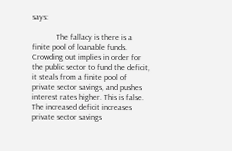says:

            The fallacy is there is a finite pool of loanable funds. Crowding out implies in order for the public sector to fund the deficit, it steals from a finite pool of private sector savings, and pushes interest rates higher. This is false. The increased deficit increases private sector savings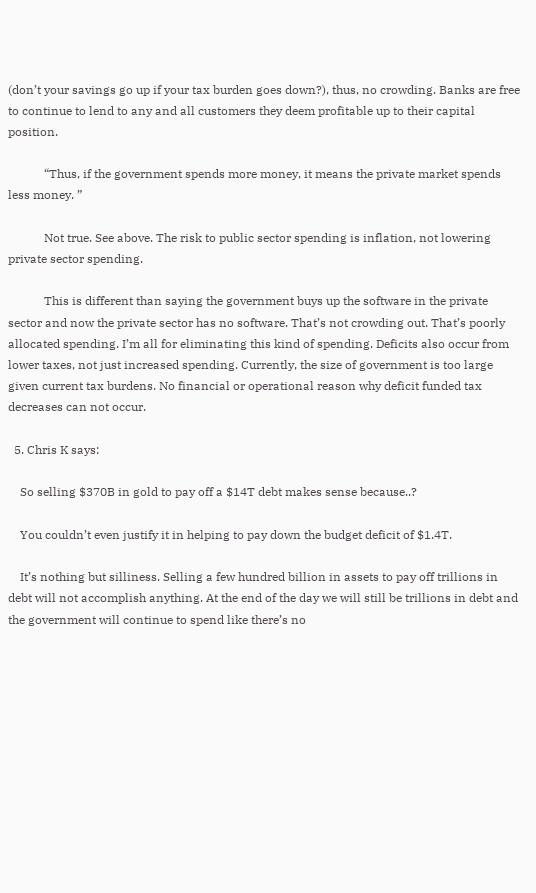(don’t your savings go up if your tax burden goes down?), thus, no crowding. Banks are free to continue to lend to any and all customers they deem profitable up to their capital position.

            “Thus, if the government spends more money, it means the private market spends less money. ”

            Not true. See above. The risk to public sector spending is inflation, not lowering private sector spending.

            This is different than saying the government buys up the software in the private sector and now the private sector has no software. That’s not crowding out. That’s poorly allocated spending. I’m all for eliminating this kind of spending. Deficits also occur from lower taxes, not just increased spending. Currently, the size of government is too large given current tax burdens. No financial or operational reason why deficit funded tax decreases can not occur.

  5. Chris K says:

    So selling $370B in gold to pay off a $14T debt makes sense because..?

    You couldn’t even justify it in helping to pay down the budget deficit of $1.4T.

    It’s nothing but silliness. Selling a few hundred billion in assets to pay off trillions in debt will not accomplish anything. At the end of the day we will still be trillions in debt and the government will continue to spend like there’s no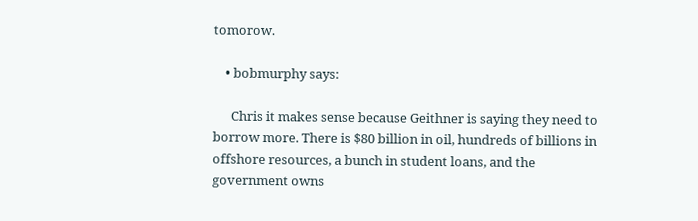tomorow.

    • bobmurphy says:

      Chris it makes sense because Geithner is saying they need to borrow more. There is $80 billion in oil, hundreds of billions in offshore resources, a bunch in student loans, and the government owns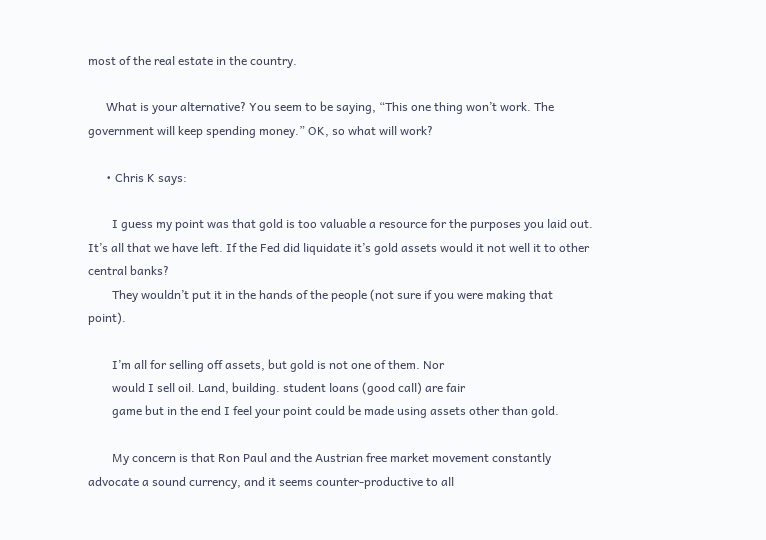most of the real estate in the country.

      What is your alternative? You seem to be saying, “This one thing won’t work. The government will keep spending money.” OK, so what will work?

      • Chris K says:

        I guess my point was that gold is too valuable a resource for the purposes you laid out. It’s all that we have left. If the Fed did liquidate it’s gold assets would it not well it to other central banks?
        They wouldn’t put it in the hands of the people (not sure if you were making that point).

        I’m all for selling off assets, but gold is not one of them. Nor
        would I sell oil. Land, building. student loans (good call) are fair
        game but in the end I feel your point could be made using assets other than gold.

        My concern is that Ron Paul and the Austrian free market movement constantly advocate a sound currency, and it seems counter-productive to all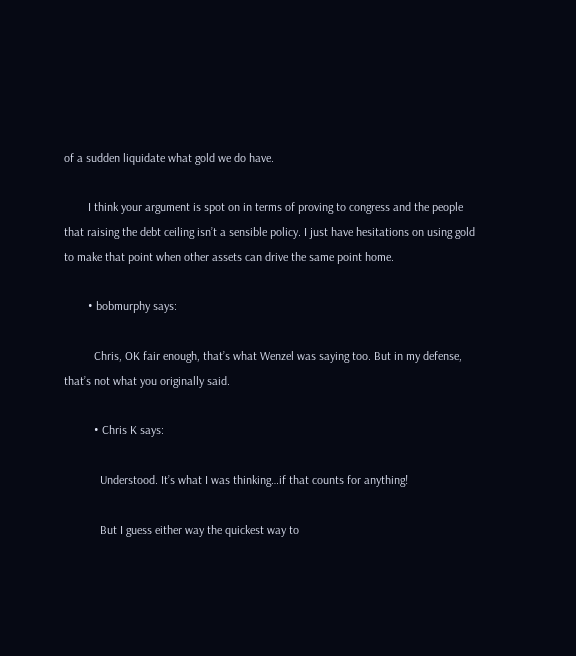of a sudden liquidate what gold we do have.

        I think your argument is spot on in terms of proving to congress and the people that raising the debt ceiling isn’t a sensible policy. I just have hesitations on using gold to make that point when other assets can drive the same point home.

        • bobmurphy says:

          Chris, OK fair enough, that’s what Wenzel was saying too. But in my defense, that’s not what you originally said.

          • Chris K says:

            Understood. It’s what I was thinking…if that counts for anything!

            But I guess either way the quickest way to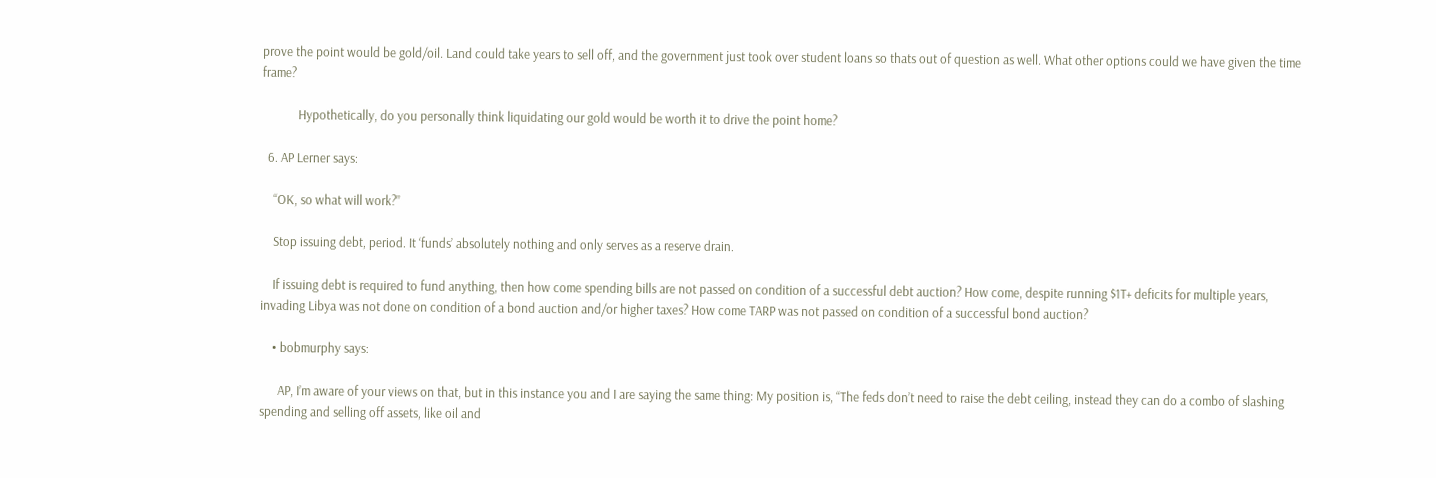prove the point would be gold/oil. Land could take years to sell off, and the government just took over student loans so thats out of question as well. What other options could we have given the time frame?

            Hypothetically, do you personally think liquidating our gold would be worth it to drive the point home?

  6. AP Lerner says:

    “OK, so what will work?”

    Stop issuing debt, period. It ‘funds’ absolutely nothing and only serves as a reserve drain.

    If issuing debt is required to fund anything, then how come spending bills are not passed on condition of a successful debt auction? How come, despite running $1T+ deficits for multiple years, invading Libya was not done on condition of a bond auction and/or higher taxes? How come TARP was not passed on condition of a successful bond auction?

    • bobmurphy says:

      AP, I’m aware of your views on that, but in this instance you and I are saying the same thing: My position is, “The feds don’t need to raise the debt ceiling, instead they can do a combo of slashing spending and selling off assets, like oil and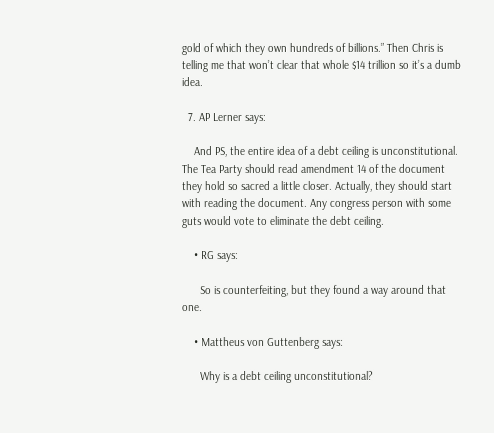gold of which they own hundreds of billions.” Then Chris is telling me that won’t clear that whole $14 trillion so it’s a dumb idea.

  7. AP Lerner says:

    And PS, the entire idea of a debt ceiling is unconstitutional. The Tea Party should read amendment 14 of the document they hold so sacred a little closer. Actually, they should start with reading the document. Any congress person with some guts would vote to eliminate the debt ceiling.

    • RG says:

      So is counterfeiting, but they found a way around that one.

    • Mattheus von Guttenberg says:

      Why is a debt ceiling unconstitutional?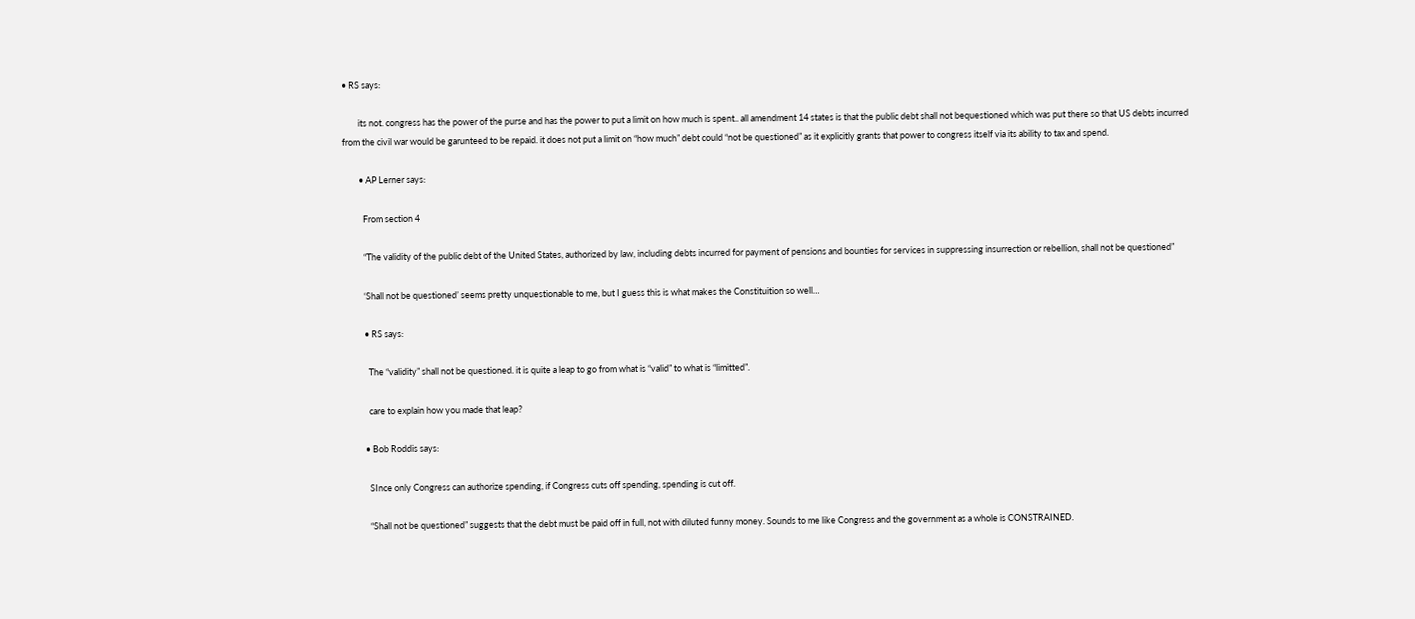• RS says:

        its not. congress has the power of the purse and has the power to put a limit on how much is spent.. all amendment 14 states is that the public debt shall not bequestioned which was put there so that US debts incurred from the civil war would be garunteed to be repaid. it does not put a limit on “how much” debt could “not be questioned” as it explicitly grants that power to congress itself via its ability to tax and spend.

        • AP Lerner says:

          From section 4

          “The validity of the public debt of the United States, authorized by law, including debts incurred for payment of pensions and bounties for services in suppressing insurrection or rebellion, shall not be questioned”

          ‘Shall not be questioned’ seems pretty unquestionable to me, but I guess this is what makes the Constituition so well…

          • RS says:

            The “validity” shall not be questioned. it is quite a leap to go from what is “valid” to what is “limitted”.

            care to explain how you made that leap?

          • Bob Roddis says:

            SInce only Congress can authorize spending, if Congress cuts off spending, spending is cut off.

            “Shall not be questioned” suggests that the debt must be paid off in full, not with diluted funny money. Sounds to me like Congress and the government as a whole is CONSTRAINED.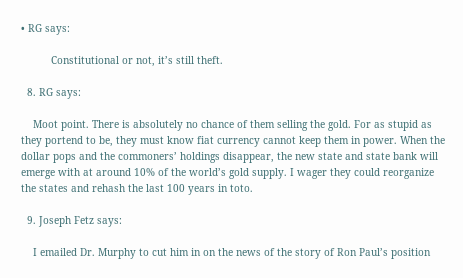• RG says:

          Constitutional or not, it’s still theft.

  8. RG says:

    Moot point. There is absolutely no chance of them selling the gold. For as stupid as they portend to be, they must know fiat currency cannot keep them in power. When the dollar pops and the commoners’ holdings disappear, the new state and state bank will emerge with at around 10% of the world’s gold supply. I wager they could reorganize the states and rehash the last 100 years in toto.

  9. Joseph Fetz says:

    I emailed Dr. Murphy to cut him in on the news of the story of Ron Paul’s position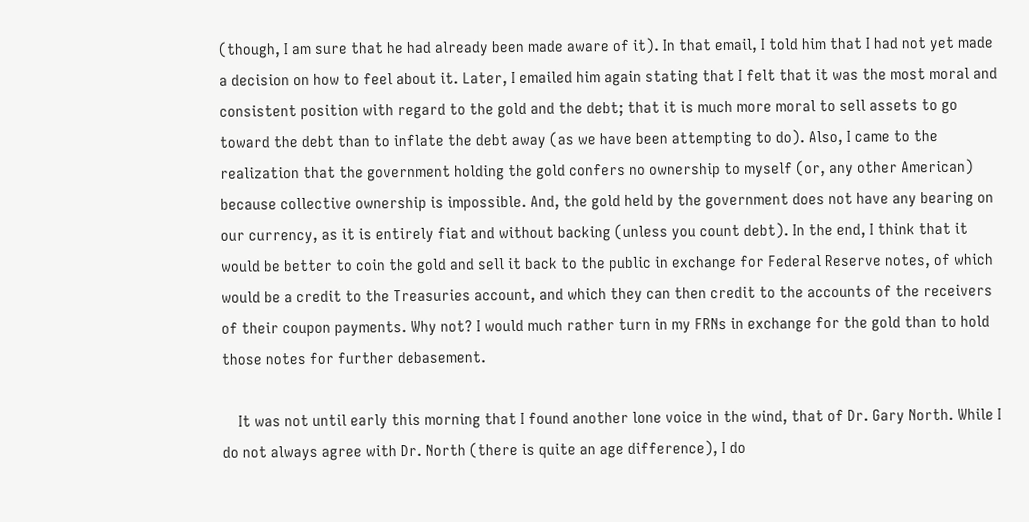(though, I am sure that he had already been made aware of it). In that email, I told him that I had not yet made a decision on how to feel about it. Later, I emailed him again stating that I felt that it was the most moral and consistent position with regard to the gold and the debt; that it is much more moral to sell assets to go toward the debt than to inflate the debt away (as we have been attempting to do). Also, I came to the realization that the government holding the gold confers no ownership to myself (or, any other American) because collective ownership is impossible. And, the gold held by the government does not have any bearing on our currency, as it is entirely fiat and without backing (unless you count debt). In the end, I think that it would be better to coin the gold and sell it back to the public in exchange for Federal Reserve notes, of which would be a credit to the Treasuries account, and which they can then credit to the accounts of the receivers of their coupon payments. Why not? I would much rather turn in my FRNs in exchange for the gold than to hold those notes for further debasement.

    It was not until early this morning that I found another lone voice in the wind, that of Dr. Gary North. While I do not always agree with Dr. North (there is quite an age difference), I do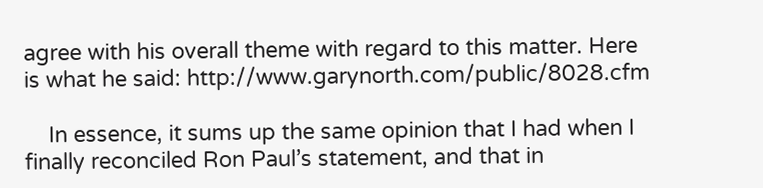agree with his overall theme with regard to this matter. Here is what he said: http://www.garynorth.com/public/8028.cfm

    In essence, it sums up the same opinion that I had when I finally reconciled Ron Paul’s statement, and that in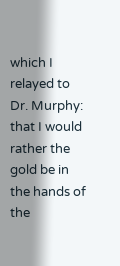which I relayed to Dr. Murphy: that I would rather the gold be in the hands of the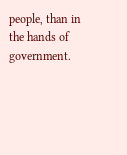people, than in the hands of government.